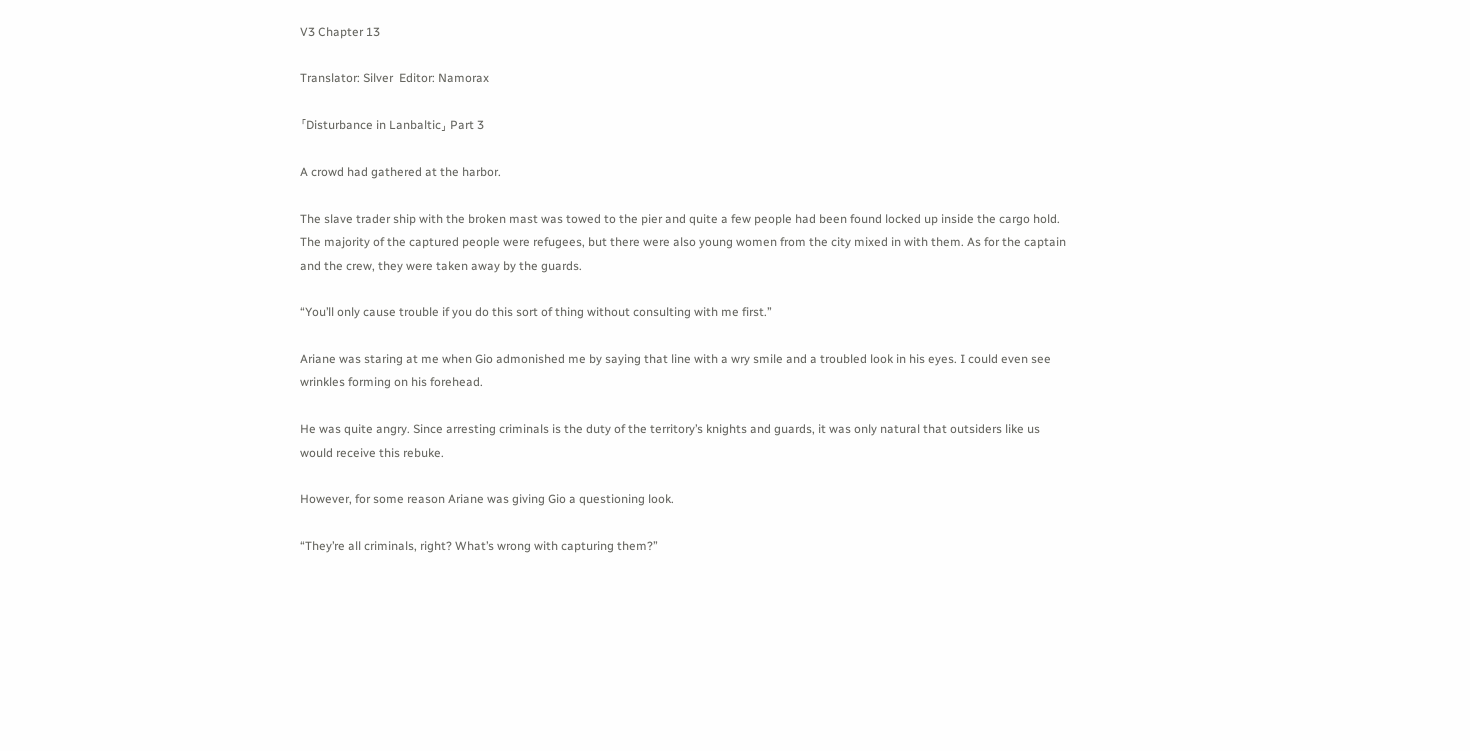V3 Chapter 13

Translator: Silver  Editor: Namorax

「Disturbance in Lanbaltic」 Part 3

A crowd had gathered at the harbor.

The slave trader ship with the broken mast was towed to the pier and quite a few people had been found locked up inside the cargo hold. The majority of the captured people were refugees, but there were also young women from the city mixed in with them. As for the captain and the crew, they were taken away by the guards.

“You’ll only cause trouble if you do this sort of thing without consulting with me first.”

Ariane was staring at me when Gio admonished me by saying that line with a wry smile and a troubled look in his eyes. I could even see wrinkles forming on his forehead.

He was quite angry. Since arresting criminals is the duty of the territory’s knights and guards, it was only natural that outsiders like us would receive this rebuke.

However, for some reason Ariane was giving Gio a questioning look.

“They’re all criminals, right? What’s wrong with capturing them?”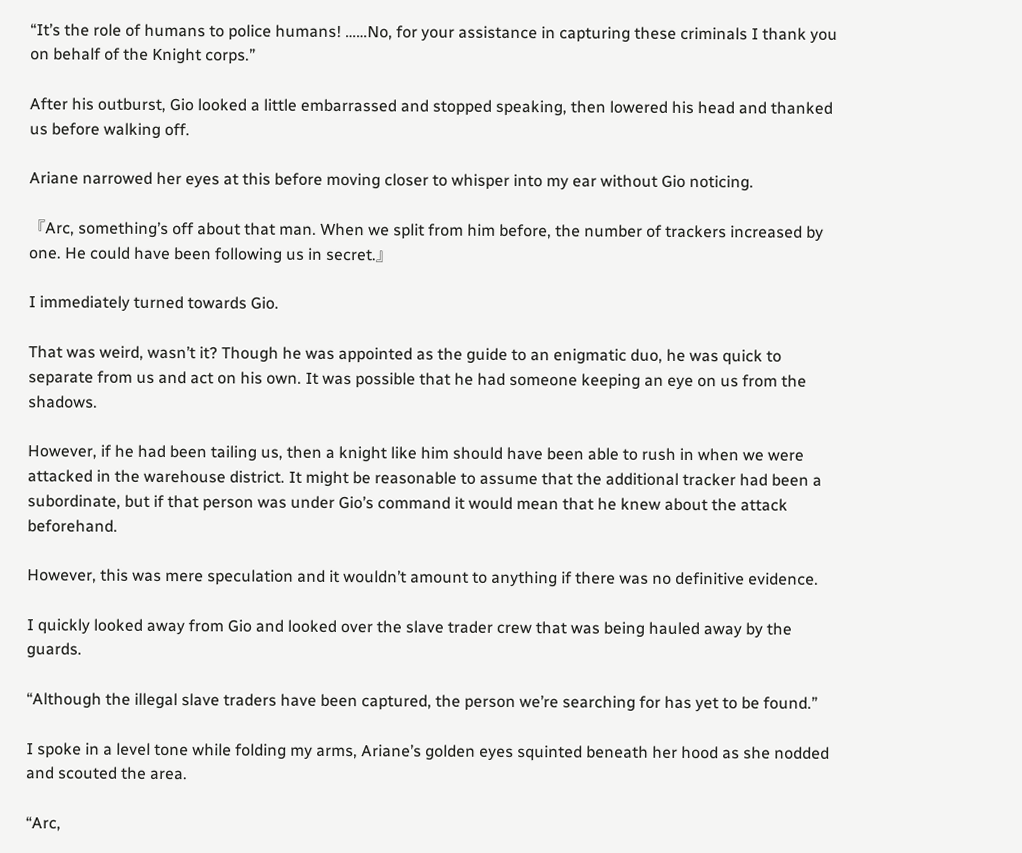“It’s the role of humans to police humans! ……No, for your assistance in capturing these criminals I thank you on behalf of the Knight corps.”

After his outburst, Gio looked a little embarrassed and stopped speaking, then lowered his head and thanked us before walking off.

Ariane narrowed her eyes at this before moving closer to whisper into my ear without Gio noticing.

『Arc, something’s off about that man. When we split from him before, the number of trackers increased by one. He could have been following us in secret.』

I immediately turned towards Gio.

That was weird, wasn’t it? Though he was appointed as the guide to an enigmatic duo, he was quick to separate from us and act on his own. It was possible that he had someone keeping an eye on us from the shadows.

However, if he had been tailing us, then a knight like him should have been able to rush in when we were attacked in the warehouse district. It might be reasonable to assume that the additional tracker had been a subordinate, but if that person was under Gio’s command it would mean that he knew about the attack beforehand.

However, this was mere speculation and it wouldn’t amount to anything if there was no definitive evidence.

I quickly looked away from Gio and looked over the slave trader crew that was being hauled away by the guards.

“Although the illegal slave traders have been captured, the person we’re searching for has yet to be found.”

I spoke in a level tone while folding my arms, Ariane’s golden eyes squinted beneath her hood as she nodded and scouted the area.

“Arc,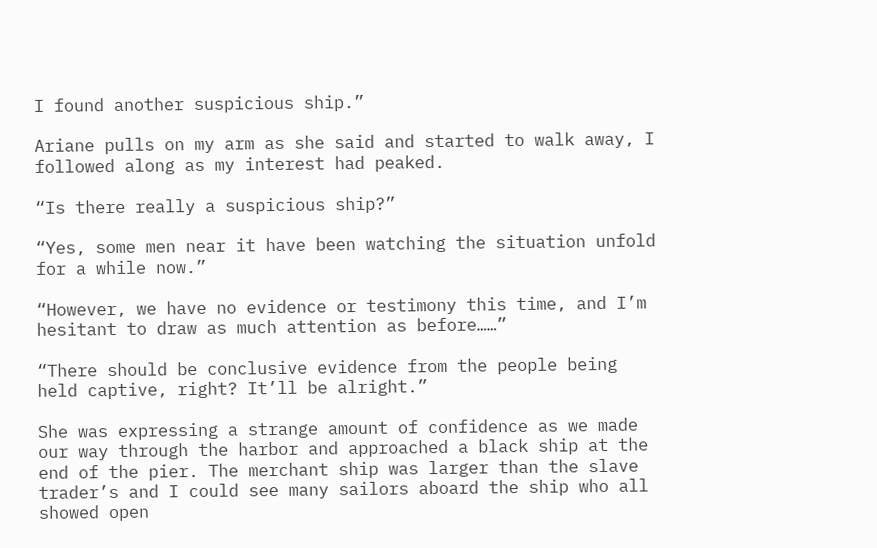I found another suspicious ship.”

Ariane pulls on my arm as she said and started to walk away, I followed along as my interest had peaked.

“Is there really a suspicious ship?”

“Yes, some men near it have been watching the situation unfold for a while now.”

“However, we have no evidence or testimony this time, and I’m hesitant to draw as much attention as before……”

“There should be conclusive evidence from the people being held captive, right? It’ll be alright.”

She was expressing a strange amount of confidence as we made our way through the harbor and approached a black ship at the end of the pier. The merchant ship was larger than the slave trader’s and I could see many sailors aboard the ship who all showed open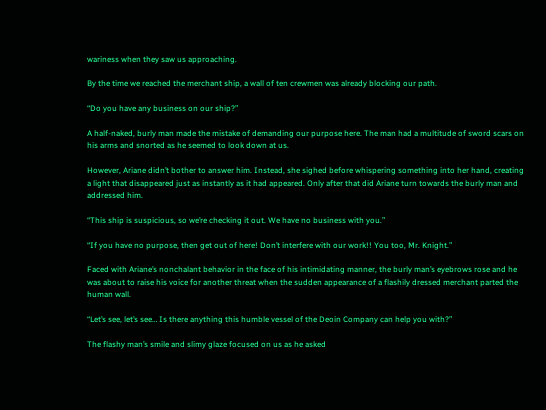wariness when they saw us approaching.

By the time we reached the merchant ship, a wall of ten crewmen was already blocking our path.

“Do you have any business on our ship?”

A half-naked, burly man made the mistake of demanding our purpose here. The man had a multitude of sword scars on his arms and snorted as he seemed to look down at us.

However, Ariane didn’t bother to answer him. Instead, she sighed before whispering something into her hand, creating a light that disappeared just as instantly as it had appeared. Only after that did Ariane turn towards the burly man and addressed him.

“This ship is suspicious, so we’re checking it out. We have no business with you.”

“If you have no purpose, then get out of here! Don’t interfere with our work!! You too, Mr. Knight.”

Faced with Ariane’s nonchalant behavior in the face of his intimidating manner, the burly man’s eyebrows rose and he was about to raise his voice for another threat when the sudden appearance of a flashily dressed merchant parted the human wall.

“Let’s see, let’s see… Is there anything this humble vessel of the Deoin Company can help you with?”

The flashy man’s smile and slimy glaze focused on us as he asked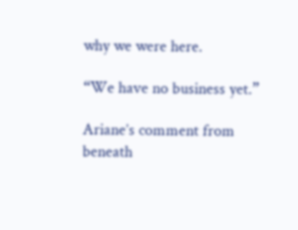why we were here.

“We have no business yet.”

Ariane’s comment from beneath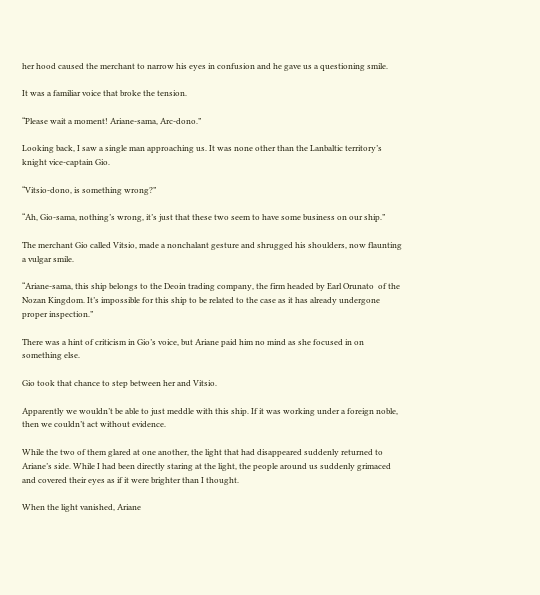her hood caused the merchant to narrow his eyes in confusion and he gave us a questioning smile.

It was a familiar voice that broke the tension.

“Please wait a moment! Ariane-sama, Arc-dono.”

Looking back, I saw a single man approaching us. It was none other than the Lanbaltic territory’s knight vice-captain Gio.

“Vitsio-dono, is something wrong?”

“Ah, Gio-sama, nothing’s wrong, it’s just that these two seem to have some business on our ship.”

The merchant Gio called Vitsio, made a nonchalant gesture and shrugged his shoulders, now flaunting a vulgar smile.

“Ariane-sama, this ship belongs to the Deoin trading company, the firm headed by Earl Orunato  of the Nozan Kingdom. It’s impossible for this ship to be related to the case as it has already undergone proper inspection.”

There was a hint of criticism in Gio’s voice, but Ariane paid him no mind as she focused in on something else.

Gio took that chance to step between her and Vitsio.

Apparently we wouldn’t be able to just meddle with this ship. If it was working under a foreign noble, then we couldn’t act without evidence.

While the two of them glared at one another, the light that had disappeared suddenly returned to Ariane’s side. While I had been directly staring at the light, the people around us suddenly grimaced and covered their eyes as if it were brighter than I thought.

When the light vanished, Ariane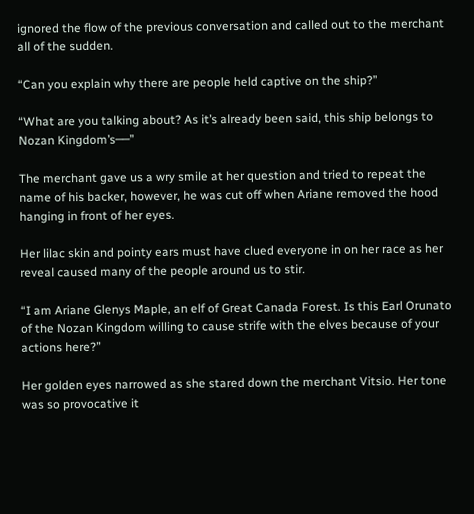ignored the flow of the previous conversation and called out to the merchant all of the sudden.

“Can you explain why there are people held captive on the ship?”

“What are you talking about? As it’s already been said, this ship belongs to Nozan Kingdom’s──”

The merchant gave us a wry smile at her question and tried to repeat the name of his backer, however, he was cut off when Ariane removed the hood hanging in front of her eyes.

Her lilac skin and pointy ears must have clued everyone in on her race as her reveal caused many of the people around us to stir.

“I am Ariane Glenys Maple, an elf of Great Canada Forest. Is this Earl Orunato  of the Nozan Kingdom willing to cause strife with the elves because of your actions here?”

Her golden eyes narrowed as she stared down the merchant Vitsio. Her tone was so provocative it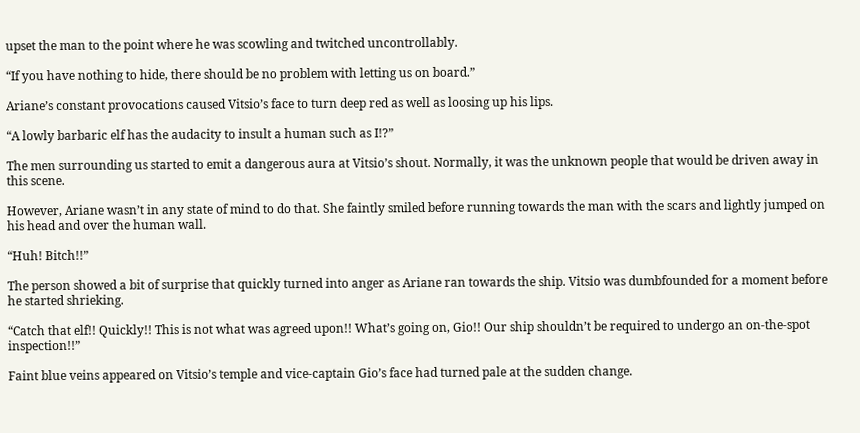upset the man to the point where he was scowling and twitched uncontrollably.

“If you have nothing to hide, there should be no problem with letting us on board.”

Ariane’s constant provocations caused Vitsio’s face to turn deep red as well as loosing up his lips.

“A lowly barbaric elf has the audacity to insult a human such as I!?”

The men surrounding us started to emit a dangerous aura at Vitsio’s shout. Normally, it was the unknown people that would be driven away in this scene.

However, Ariane wasn’t in any state of mind to do that. She faintly smiled before running towards the man with the scars and lightly jumped on his head and over the human wall.

“Huh! Bitch!!”

The person showed a bit of surprise that quickly turned into anger as Ariane ran towards the ship. Vitsio was dumbfounded for a moment before he started shrieking.

“Catch that elf!! Quickly!! This is not what was agreed upon!! What’s going on, Gio!! Our ship shouldn’t be required to undergo an on-the-spot inspection!!”

Faint blue veins appeared on Vitsio’s temple and vice-captain Gio’s face had turned pale at the sudden change.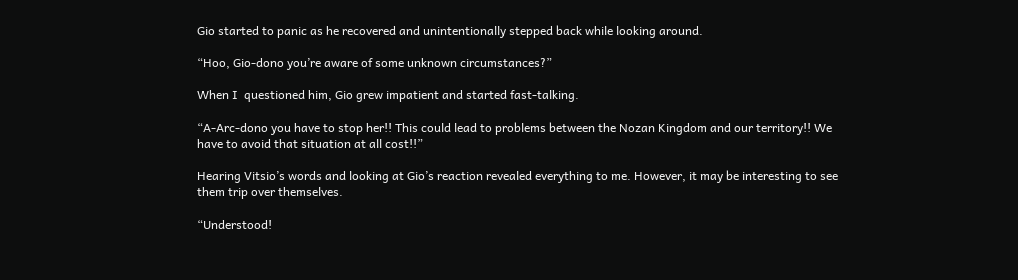Gio started to panic as he recovered and unintentionally stepped back while looking around.

“Hoo, Gio-dono you’re aware of some unknown circumstances?”

When I  questioned him, Gio grew impatient and started fast-talking.

“A-Arc-dono you have to stop her!! This could lead to problems between the Nozan Kingdom and our territory!! We have to avoid that situation at all cost!!”

Hearing Vitsio’s words and looking at Gio’s reaction revealed everything to me. However, it may be interesting to see them trip over themselves.

“Understood!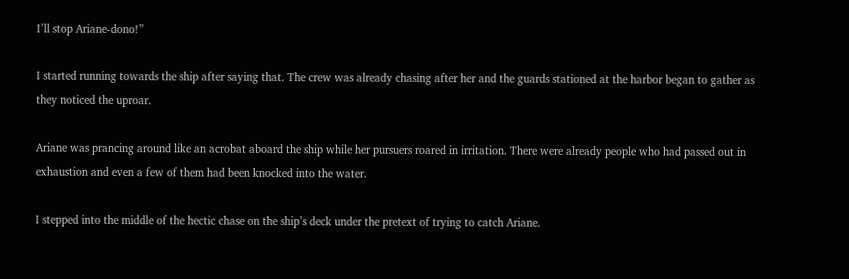I’ll stop Ariane-dono!”

I started running towards the ship after saying that. The crew was already chasing after her and the guards stationed at the harbor began to gather as they noticed the uproar.

Ariane was prancing around like an acrobat aboard the ship while her pursuers roared in irritation. There were already people who had passed out in exhaustion and even a few of them had been knocked into the water.

I stepped into the middle of the hectic chase on the ship’s deck under the pretext of trying to catch Ariane.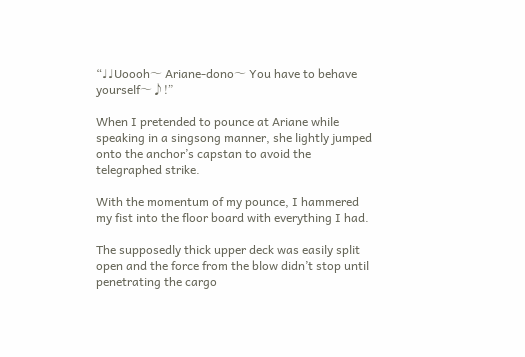“♩♩Uoooh〜 Ariane-dono〜 You have to behave yourself〜♪!”

When I pretended to pounce at Ariane while speaking in a singsong manner, she lightly jumped onto the anchor’s capstan to avoid the telegraphed strike.

With the momentum of my pounce, I hammered my fist into the floor board with everything I had.

The supposedly thick upper deck was easily split open and the force from the blow didn’t stop until penetrating the cargo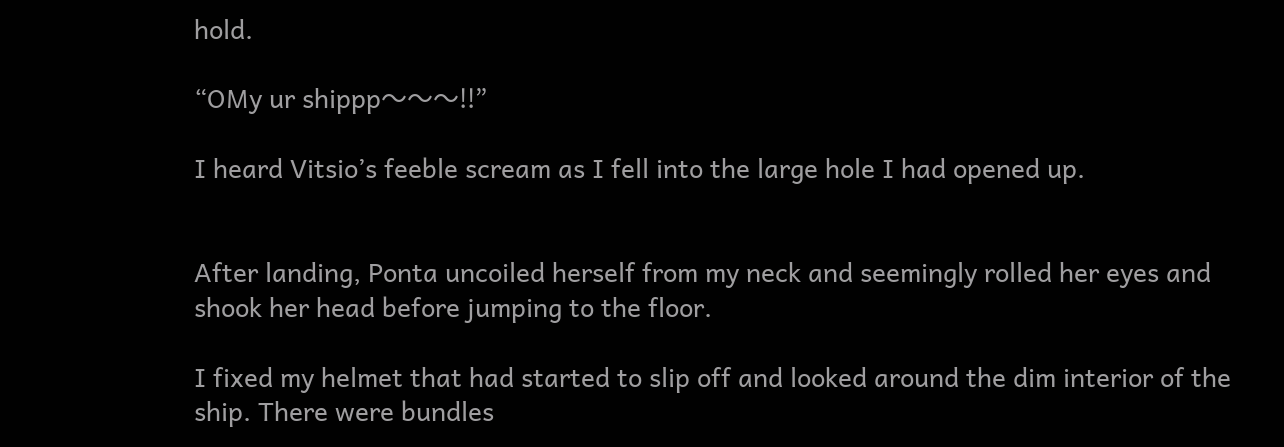hold.

“OMy ur shippp〜〜〜!!”

I heard Vitsio’s feeble scream as I fell into the large hole I had opened up.


After landing, Ponta uncoiled herself from my neck and seemingly rolled her eyes and shook her head before jumping to the floor.

I fixed my helmet that had started to slip off and looked around the dim interior of the ship. There were bundles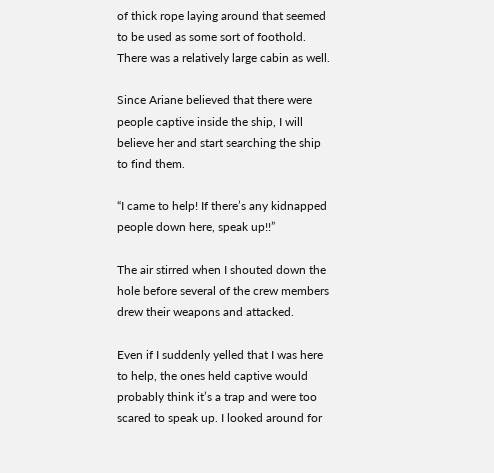of thick rope laying around that seemed to be used as some sort of foothold. There was a relatively large cabin as well.

Since Ariane believed that there were people captive inside the ship, I will believe her and start searching the ship to find them.

“I came to help! If there’s any kidnapped people down here, speak up!!”

The air stirred when I shouted down the hole before several of the crew members drew their weapons and attacked.

Even if I suddenly yelled that I was here to help, the ones held captive would probably think it’s a trap and were too scared to speak up. I looked around for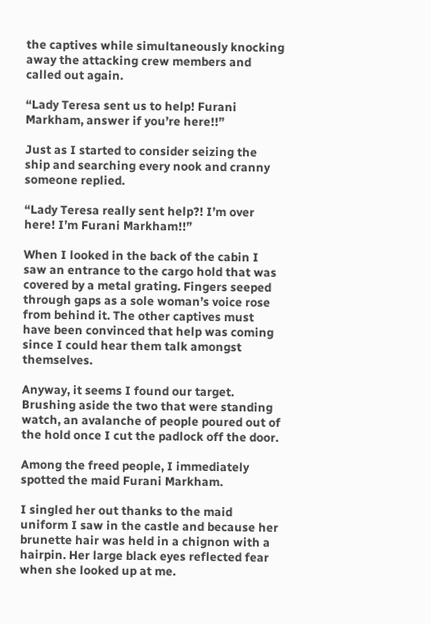the captives while simultaneously knocking away the attacking crew members and called out again.

“Lady Teresa sent us to help! Furani Markham, answer if you’re here!!”

Just as I started to consider seizing the ship and searching every nook and cranny someone replied.

“Lady Teresa really sent help?! I’m over here! I’m Furani Markham!!”

When I looked in the back of the cabin I saw an entrance to the cargo hold that was covered by a metal grating. Fingers seeped through gaps as a sole woman’s voice rose from behind it. The other captives must have been convinced that help was coming since I could hear them talk amongst themselves.

Anyway, it seems I found our target. Brushing aside the two that were standing watch, an avalanche of people poured out of the hold once I cut the padlock off the door.

Among the freed people, I immediately spotted the maid Furani Markham.

I singled her out thanks to the maid uniform I saw in the castle and because her brunette hair was held in a chignon with a hairpin. Her large black eyes reflected fear when she looked up at me.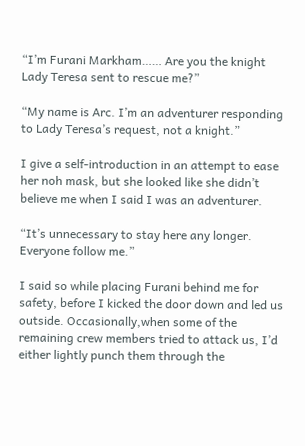“I’m Furani Markham…… Are you the knight Lady Teresa sent to rescue me?”

“My name is Arc. I’m an adventurer responding to Lady Teresa’s request, not a knight.”

I give a self-introduction in an attempt to ease her noh mask, but she looked like she didn’t believe me when I said I was an adventurer.

“It’s unnecessary to stay here any longer. Everyone follow me.”

I said so while placing Furani behind me for safety, before I kicked the door down and led us outside. Occasionally,when some of the remaining crew members tried to attack us, I’d either lightly punch them through the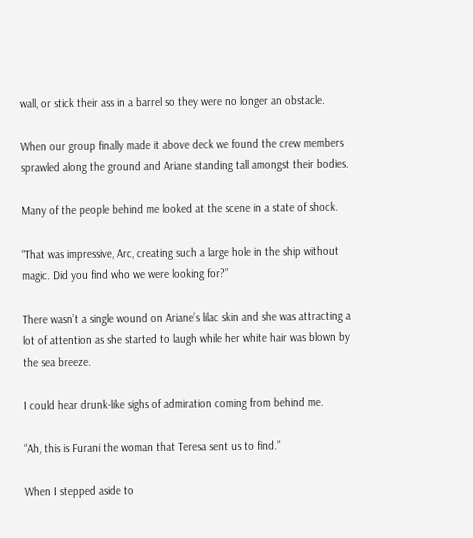wall, or stick their ass in a barrel so they were no longer an obstacle.

When our group finally made it above deck we found the crew members sprawled along the ground and Ariane standing tall amongst their bodies.

Many of the people behind me looked at the scene in a state of shock.

“That was impressive, Arc, creating such a large hole in the ship without magic. Did you find who we were looking for?”

There wasn’t a single wound on Ariane’s lilac skin and she was attracting a lot of attention as she started to laugh while her white hair was blown by the sea breeze.

I could hear drunk-like sighs of admiration coming from behind me.

“Ah, this is Furani the woman that Teresa sent us to find.”

When I stepped aside to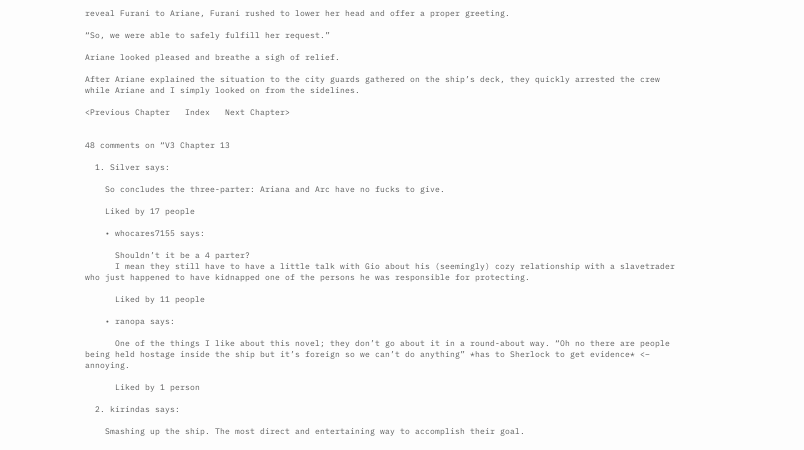reveal Furani to Ariane, Furani rushed to lower her head and offer a proper greeting.

“So, we were able to safely fulfill her request.”

Ariane looked pleased and breathe a sigh of relief.

After Ariane explained the situation to the city guards gathered on the ship’s deck, they quickly arrested the crew while Ariane and I simply looked on from the sidelines.

<Previous Chapter   Index   Next Chapter>


48 comments on “V3 Chapter 13

  1. Silver says:

    So concludes the three-parter: Ariana and Arc have no fucks to give.

    Liked by 17 people

    • whocares7155 says:

      Shouldn’t it be a 4 parter?
      I mean they still have to have a little talk with Gio about his (seemingly) cozy relationship with a slavetrader who just happened to have kidnapped one of the persons he was responsible for protecting.

      Liked by 11 people

    • ranopa says:

      One of the things I like about this novel; they don’t go about it in a round-about way. “Oh no there are people being held hostage inside the ship but it’s foreign so we can’t do anything” *has to Sherlock to get evidence* <– annoying.

      Liked by 1 person

  2. kirindas says:

    Smashing up the ship. The most direct and entertaining way to accomplish their goal.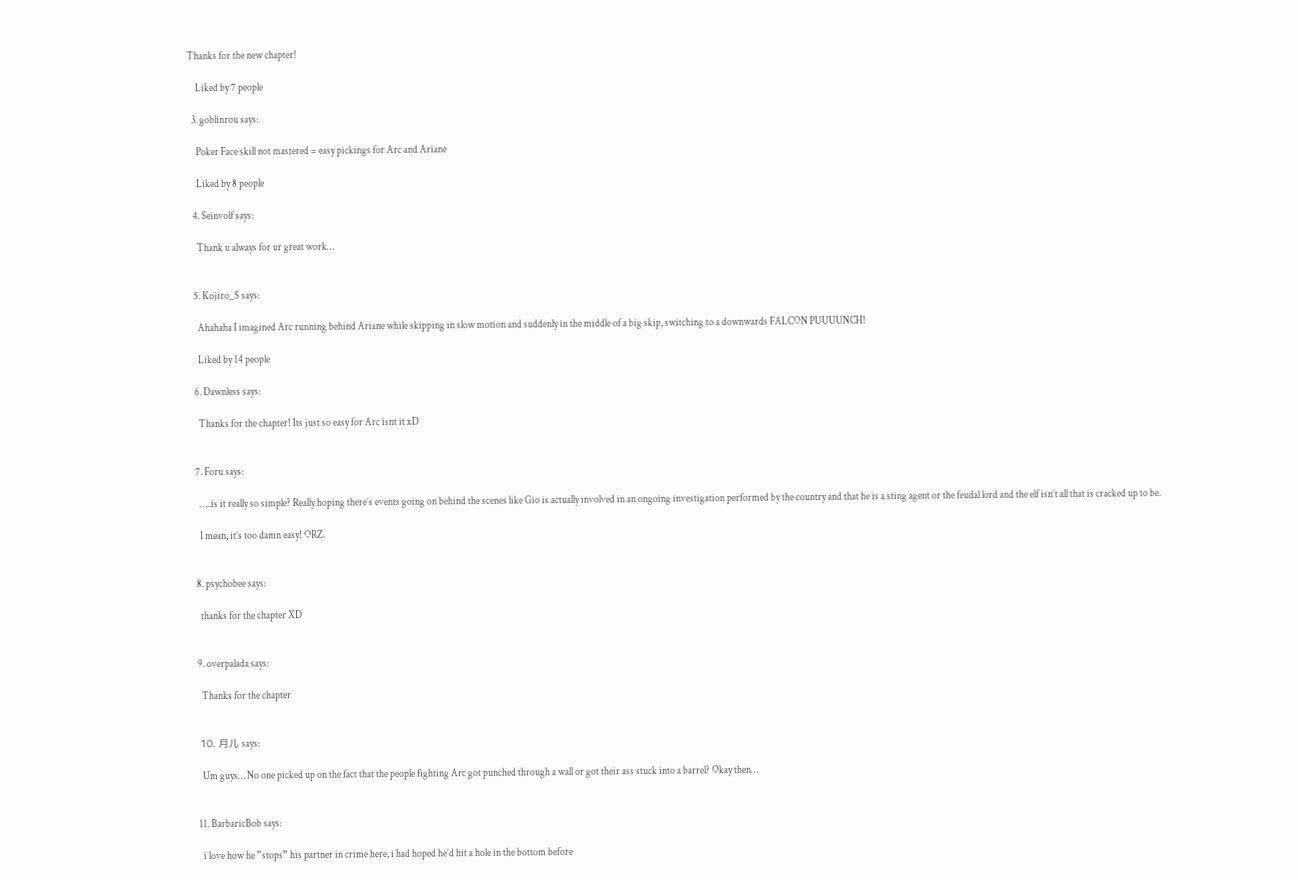Thanks for the new chapter!

    Liked by 7 people

  3. goblinrou says:

    Poker Face skill not mastered = easy pickings for Arc and Ariane

    Liked by 8 people

  4. Seinvolf says:

    Thank u always for ur great work…


  5. Kojiro_S says:

    Ahahaha I imagined Arc running behind Ariane while skipping in slow motion and suddenly in the middle of a big skip, switching to a downwards FALCON PUUUUNCH!

    Liked by 14 people

  6. Dawnless says:

    Thanks for the chapter! Its just so easy for Arc isnt it xD


  7. Foru says:

    …..is it really so simple? Really hoping there’s events going on behind the scenes like Gio is actually involved in an ongoing investigation performed by the country and that he is a sting agent or the feudal lord and the elf isn’t all that is cracked up to be.

    I mean, it’s too damn easy! ORZ.


  8. psychobee says:

    thanks for the chapter XD


  9. overpalada says:

    Thanks for the chapter


  10. 月儿 says:

    Um guys… No one picked up on the fact that the people fighting Arc got punched through a wall or got their ass stuck into a barrel? Okay then…


  11. BarbaricBob says:

    i love how he ”stops” his partner in crime here, i had hoped he’d hit a hole in the bottom before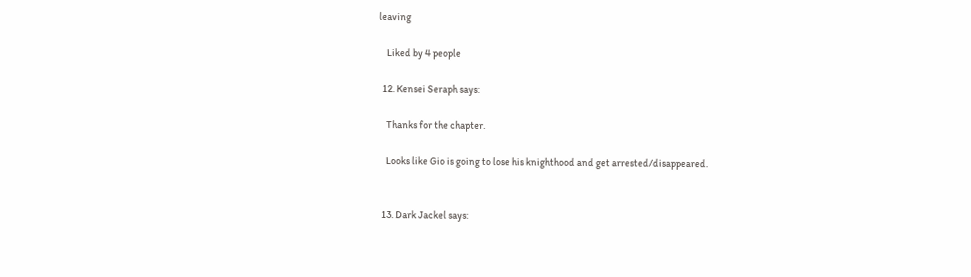leaving

    Liked by 4 people

  12. Kensei Seraph says:

    Thanks for the chapter.

    Looks like Gio is going to lose his knighthood and get arrested/disappeared.


  13. Dark Jackel says: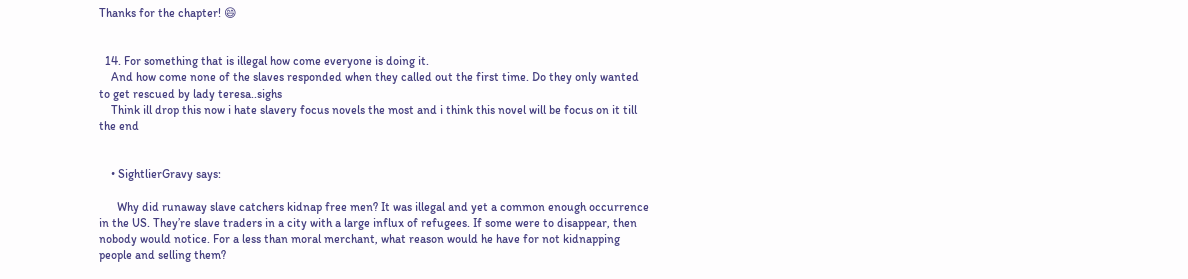Thanks for the chapter! 😄


  14. For something that is illegal how come everyone is doing it.
    And how come none of the slaves responded when they called out the first time. Do they only wanted to get rescued by lady teresa..sighs
    Think ill drop this now i hate slavery focus novels the most and i think this novel will be focus on it till the end


    • SightlierGravy says:

      Why did runaway slave catchers kidnap free men? It was illegal and yet a common enough occurrence in the US. They’re slave traders in a city with a large influx of refugees. If some were to disappear, then nobody would notice. For a less than moral merchant, what reason would he have for not kidnapping people and selling them?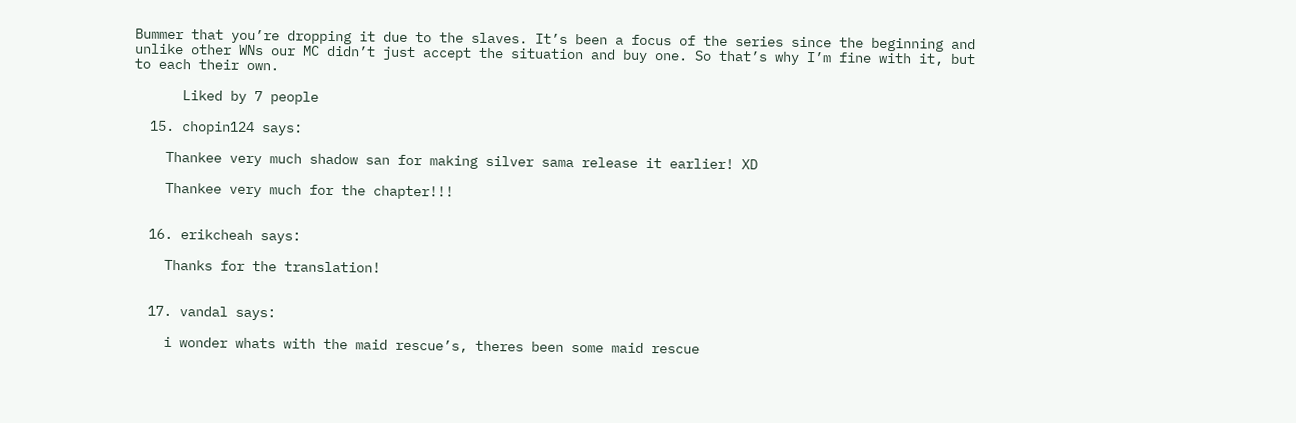Bummer that you’re dropping it due to the slaves. It’s been a focus of the series since the beginning and unlike other WNs our MC didn’t just accept the situation and buy one. So that’s why I’m fine with it, but to each their own.

      Liked by 7 people

  15. chopin124 says:

    Thankee very much shadow san for making silver sama release it earlier! XD

    Thankee very much for the chapter!!!


  16. erikcheah says:

    Thanks for the translation!


  17. vandal says:

    i wonder whats with the maid rescue’s, theres been some maid rescue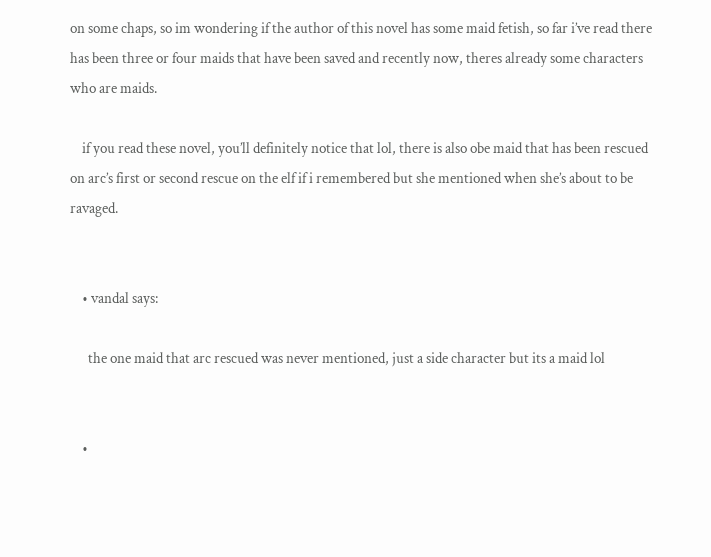on some chaps, so im wondering if the author of this novel has some maid fetish, so far i’ve read there has been three or four maids that have been saved and recently now, theres already some characters who are maids.

    if you read these novel, you’ll definitely notice that lol, there is also obe maid that has been rescued on arc’s first or second rescue on the elf if i remembered but she mentioned when she’s about to be ravaged.


    • vandal says:

      the one maid that arc rescued was never mentioned, just a side character but its a maid lol


    •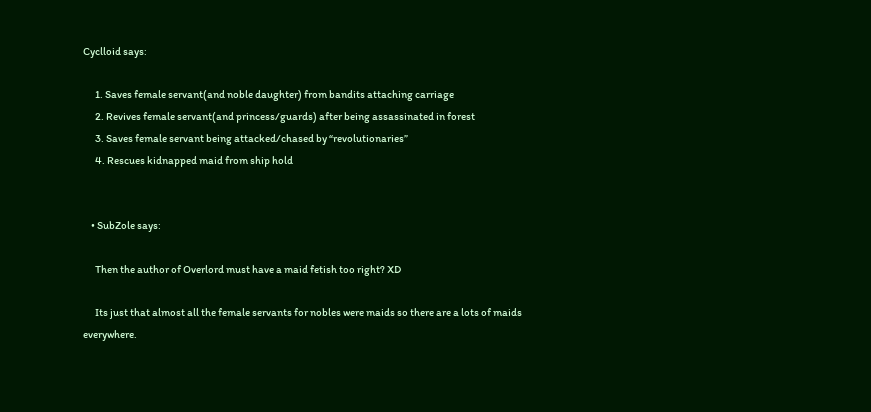Cyclloid says:

      1. Saves female servant(and noble daughter) from bandits attaching carriage
      2. Revives female servant(and princess/guards) after being assassinated in forest
      3. Saves female servant being attacked/chased by “revolutionaries”
      4. Rescues kidnapped maid from ship hold


    • SubZole says:

      Then the author of Overlord must have a maid fetish too right? XD

      Its just that almost all the female servants for nobles were maids so there are a lots of maids everywhere.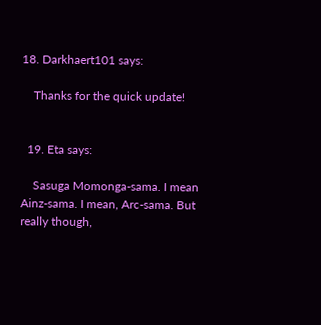18. Darkhaert101 says:

    Thanks for the quick update!


  19. Eta says:

    Sasuga Momonga-sama. I mean Ainz-sama. I mean, Arc-sama. But really though,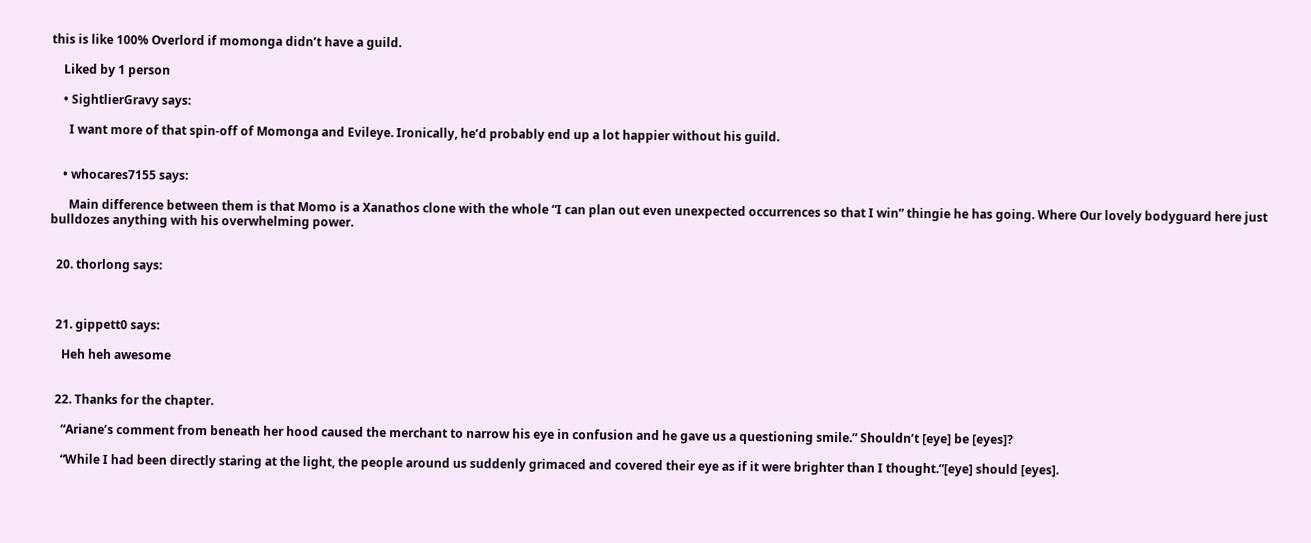this is like 100% Overlord if momonga didn’t have a guild.

    Liked by 1 person

    • SightlierGravy says:

      I want more of that spin-off of Momonga and Evileye. Ironically, he’d probably end up a lot happier without his guild.


    • whocares7155 says:

      Main difference between them is that Momo is a Xanathos clone with the whole “I can plan out even unexpected occurrences so that I win” thingie he has going. Where Our lovely bodyguard here just bulldozes anything with his overwhelming power.


  20. thorlong says:



  21. gippett0 says:

    Heh heh awesome


  22. Thanks for the chapter.

    “Ariane’s comment from beneath her hood caused the merchant to narrow his eye in confusion and he gave us a questioning smile.” Shouldn’t [eye] be [eyes]?

    “While I had been directly staring at the light, the people around us suddenly grimaced and covered their eye as if it were brighter than I thought.”[eye] should [eyes].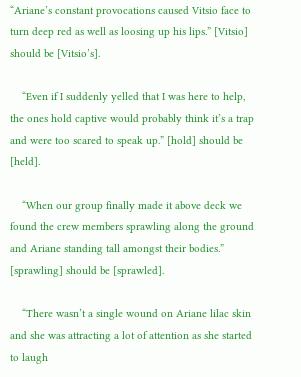“Ariane’s constant provocations caused Vitsio face to turn deep red as well as loosing up his lips.” [Vitsio] should be [Vitsio’s].

    “Even if I suddenly yelled that I was here to help, the ones hold captive would probably think it’s a trap and were too scared to speak up.” [hold] should be [held].

    “When our group finally made it above deck we found the crew members sprawling along the ground and Ariane standing tall amongst their bodies.” [sprawling] should be [sprawled].

    “There wasn’t a single wound on Ariane lilac skin and she was attracting a lot of attention as she started to laugh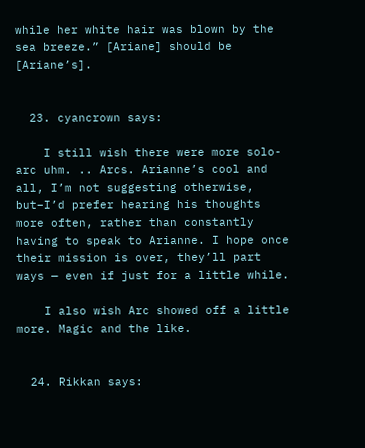while her white hair was blown by the sea breeze.” [Ariane] should be [Ariane’s].


  23. cyancrown says:

    I still wish there were more solo-arc uhm. .. Arcs. Arianne’s cool and all, I’m not suggesting otherwise, but–I’d prefer hearing his thoughts more often, rather than constantly having to speak to Arianne. I hope once their mission is over, they’ll part ways — even if just for a little while.

    I also wish Arc showed off a little more. Magic and the like.


  24. Rikkan says: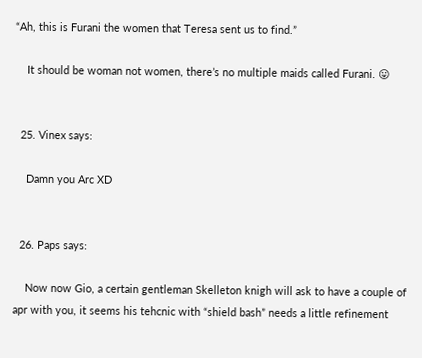“Ah, this is Furani the women that Teresa sent us to find.”

    It should be woman not women, there’s no multiple maids called Furani. 😛


  25. Vinex says:

    Damn you Arc XD


  26. Paps says:

    Now now Gio, a certain gentleman Skelleton knigh will ask to have a couple of apr with you, it seems his tehcnic with “shield bash” needs a little refinement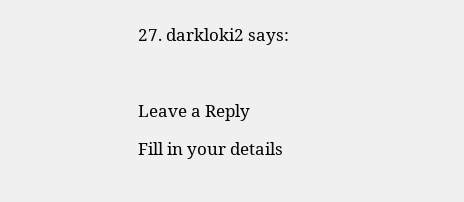27. darkloki2 says:



Leave a Reply

Fill in your details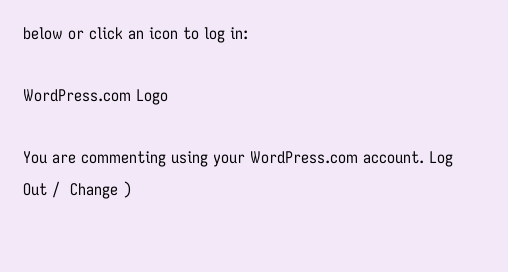below or click an icon to log in:

WordPress.com Logo

You are commenting using your WordPress.com account. Log Out /  Change )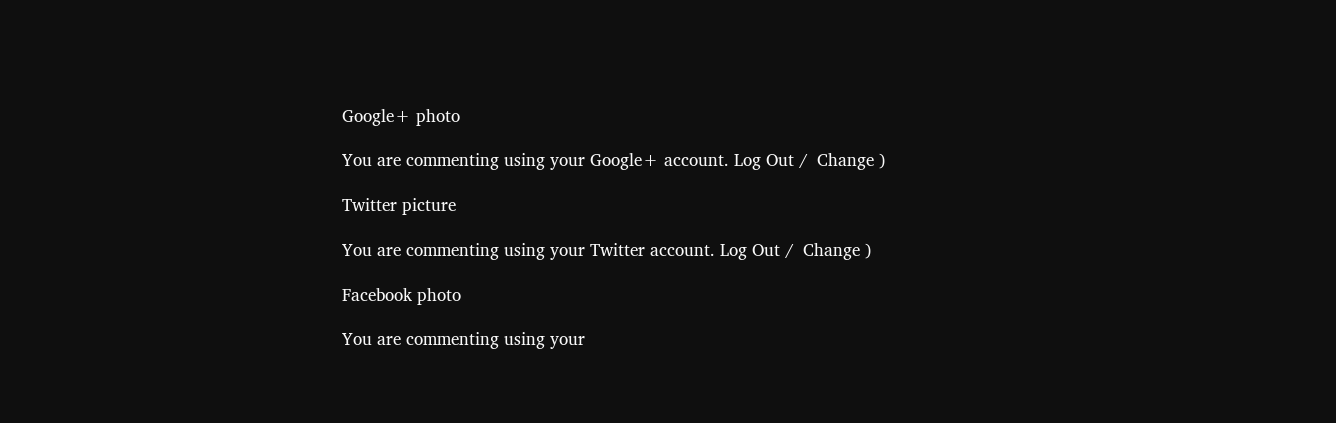Google+ photo

You are commenting using your Google+ account. Log Out /  Change )

Twitter picture

You are commenting using your Twitter account. Log Out /  Change )

Facebook photo

You are commenting using your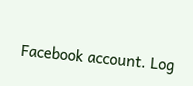Facebook account. Log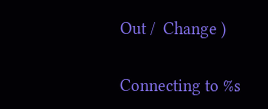Out /  Change )


Connecting to %s